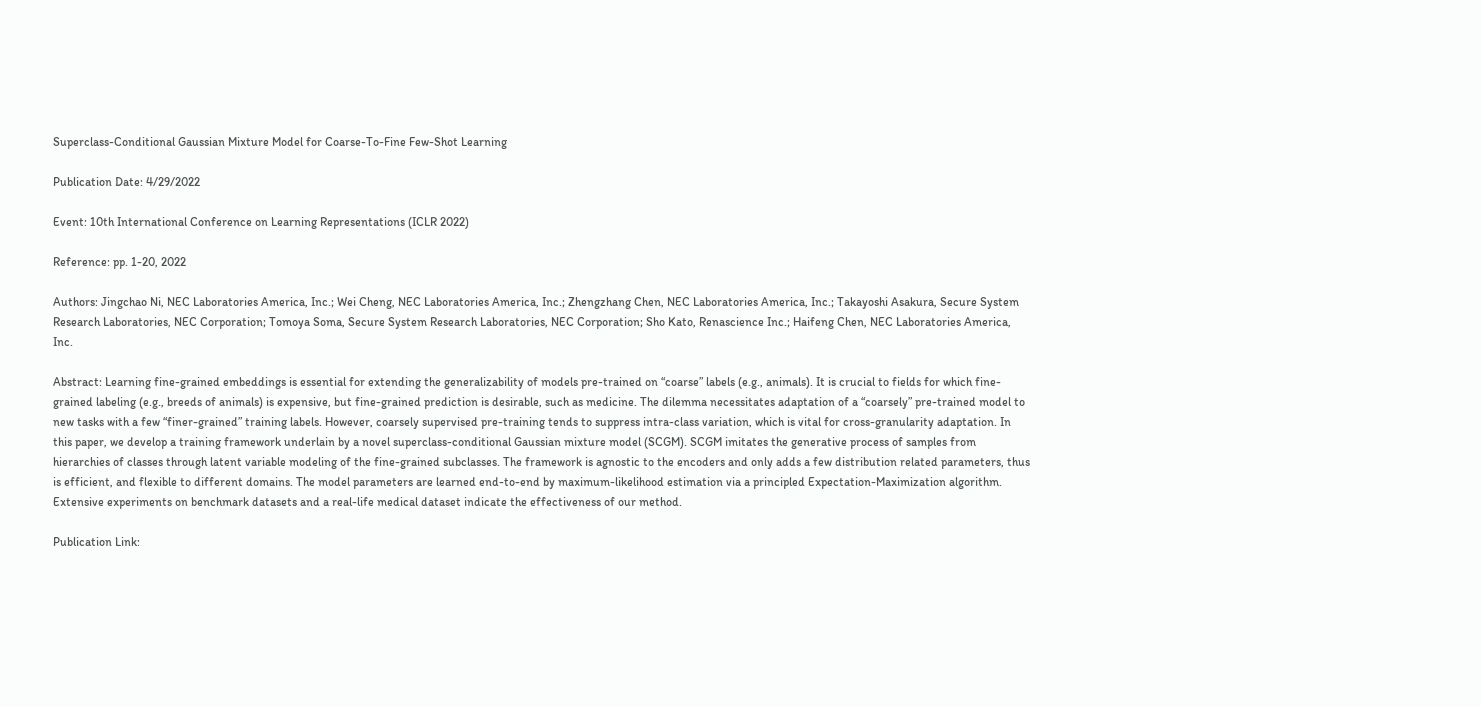Superclass-Conditional Gaussian Mixture Model for Coarse-To-Fine Few-Shot Learning

Publication Date: 4/29/2022

Event: 10th International Conference on Learning Representations (ICLR 2022)

Reference: pp. 1-20, 2022

Authors: Jingchao Ni, NEC Laboratories America, Inc.; Wei Cheng, NEC Laboratories America, Inc.; Zhengzhang Chen, NEC Laboratories America, Inc.; Takayoshi Asakura, Secure System Research Laboratories, NEC Corporation; Tomoya Soma, Secure System Research Laboratories, NEC Corporation; Sho Kato, Renascience Inc.; Haifeng Chen, NEC Laboratories America, Inc.

Abstract: Learning fine-grained embeddings is essential for extending the generalizability of models pre-trained on “coarse” labels (e.g., animals). It is crucial to fields for which fine-grained labeling (e.g., breeds of animals) is expensive, but fine-grained prediction is desirable, such as medicine. The dilemma necessitates adaptation of a “coarsely” pre-trained model to new tasks with a few “finer-grained” training labels. However, coarsely supervised pre-training tends to suppress intra-class variation, which is vital for cross-granularity adaptation. In this paper, we develop a training framework underlain by a novel superclass-conditional Gaussian mixture model (SCGM). SCGM imitates the generative process of samples from hierarchies of classes through latent variable modeling of the fine-grained subclasses. The framework is agnostic to the encoders and only adds a few distribution related parameters, thus is efficient, and flexible to different domains. The model parameters are learned end-to-end by maximum-likelihood estimation via a principled Expectation-Maximization algorithm. Extensive experiments on benchmark datasets and a real-life medical dataset indicate the effectiveness of our method.

Publication Link: